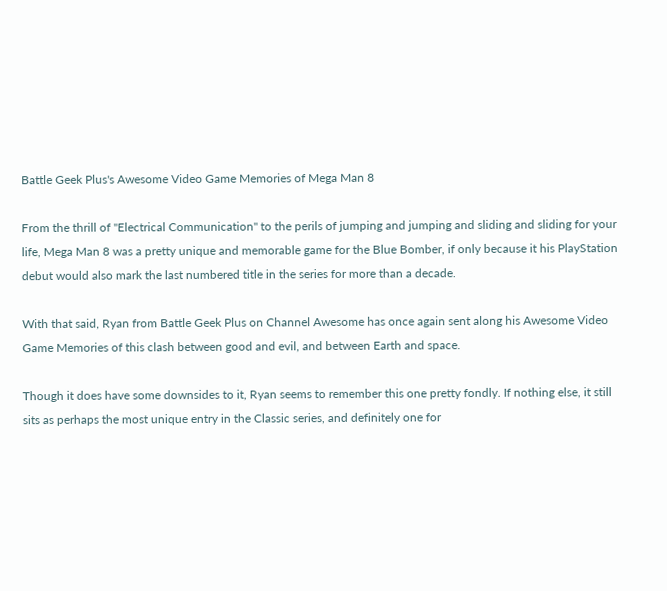Battle Geek Plus's Awesome Video Game Memories of Mega Man 8

From the thrill of "Electrical Communication" to the perils of jumping and jumping and sliding and sliding for your life, Mega Man 8 was a pretty unique and memorable game for the Blue Bomber, if only because it his PlayStation debut would also mark the last numbered title in the series for more than a decade.

With that said, Ryan from Battle Geek Plus on Channel Awesome has once again sent along his Awesome Video Game Memories of this clash between good and evil, and between Earth and space.

Though it does have some downsides to it, Ryan seems to remember this one pretty fondly. If nothing else, it still sits as perhaps the most unique entry in the Classic series, and definitely one for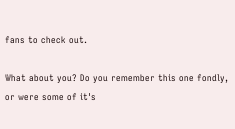fans to check out.

What about you? Do you remember this one fondly, or were some of it's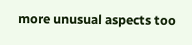more unusual aspects too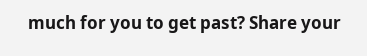much for you to get past? Share your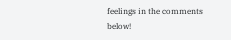feelings in the comments below!